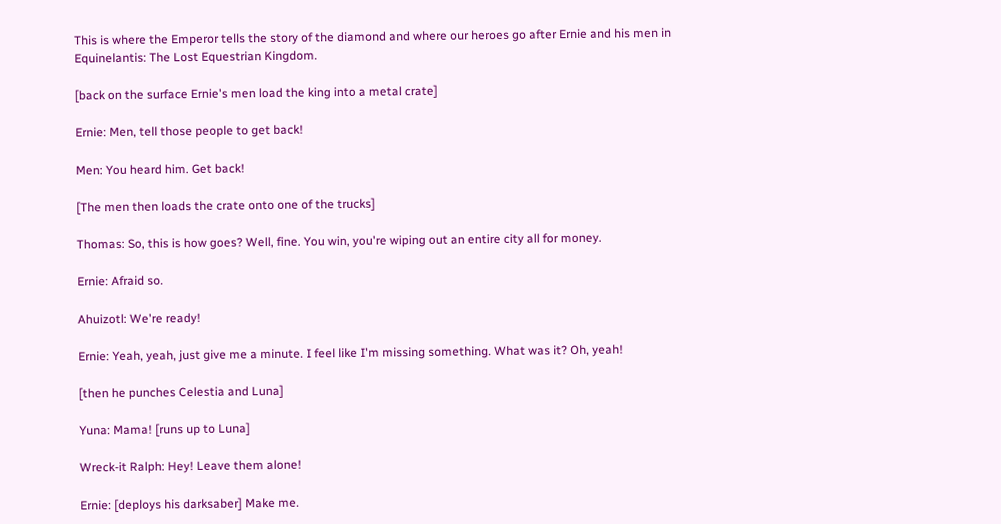This is where the Emperor tells the story of the diamond and where our heroes go after Ernie and his men in Equinelantis: The Lost Equestrian Kingdom.

[back on the surface Ernie's men load the king into a metal crate]

Ernie: Men, tell those people to get back!

Men: You heard him. Get back!

[The men then loads the crate onto one of the trucks]

Thomas: So, this is how goes? Well, fine. You win, you're wiping out an entire city all for money.

Ernie: Afraid so.

Ahuizotl: We're ready!

Ernie: Yeah, yeah, just give me a minute. I feel like I'm missing something. What was it? Oh, yeah!

[then he punches Celestia and Luna]

Yuna: Mama! [runs up to Luna]

Wreck-it Ralph: Hey! Leave them alone!

Ernie: [deploys his darksaber] Make me.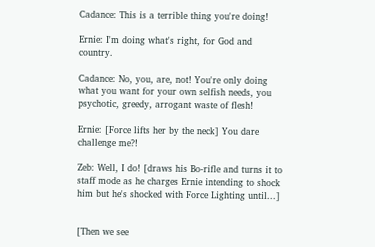Cadance: This is a terrible thing you're doing!

Ernie: I'm doing what's right, for God and country.

Cadance: No, you, are, not! You're only doing what you want for your own selfish needs, you psychotic, greedy, arrogant waste of flesh!

Ernie: [Force lifts her by the neck] You dare challenge me?!

Zeb: Well, I do! [draws his Bo-rifle and turns it to staff mode as he charges Ernie intending to shock him but he's shocked with Force Lighting until...]


[Then we see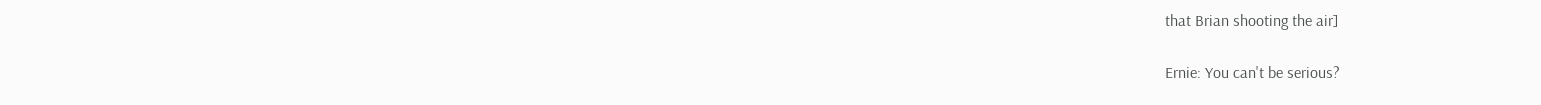that Brian shooting the air]

Ernie: You can't be serious?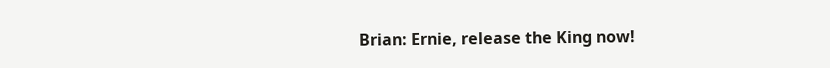Brian: Ernie, release the King now!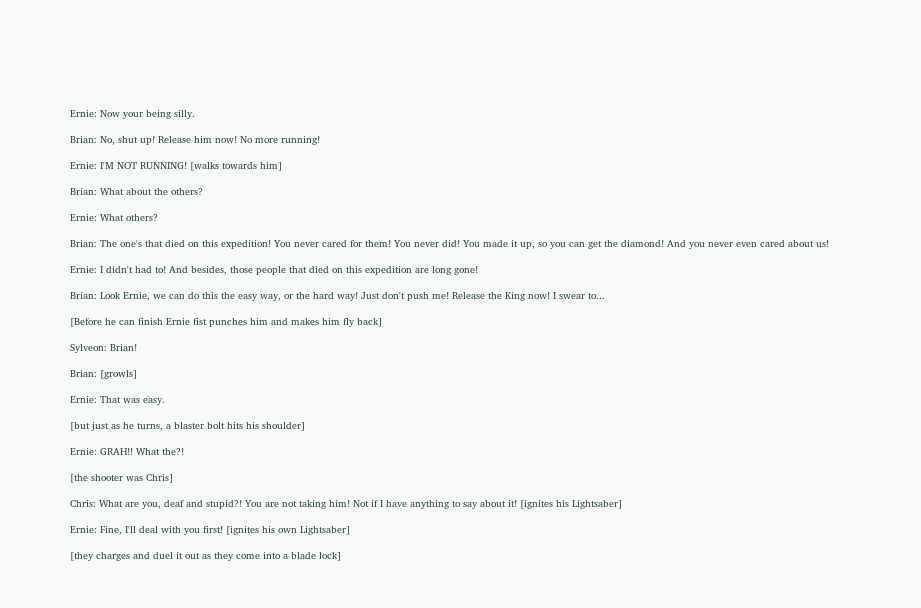Ernie: Now your being silly.

Brian: No, shut up! Release him now! No more running!

Ernie: I'M NOT RUNNING! [walks towards him]

Brian: What about the others?

Ernie: What others?

Brian: The one's that died on this expedition! You never cared for them! You never did! You made it up, so you can get the diamond! And you never even cared about us!

Ernie: I didn't had to! And besides, those people that died on this expedition are long gone!

Brian: Look Ernie, we can do this the easy way, or the hard way! Just don't push me! Release the King now! I swear to...

[Before he can finish Ernie fist punches him and makes him fly back]

Sylveon: Brian!

Brian: [growls]

Ernie: That was easy.

[but just as he turns, a blaster bolt hits his shoulder]

Ernie: GRAH!! What the?!

[the shooter was Chris]

Chris: What are you, deaf and stupid?! You are not taking him! Not if I have anything to say about it! [ignites his Lightsaber]

Ernie: Fine, I'll deal with you first! [ignites his own Lightsaber]

[they charges and duel it out as they come into a blade lock]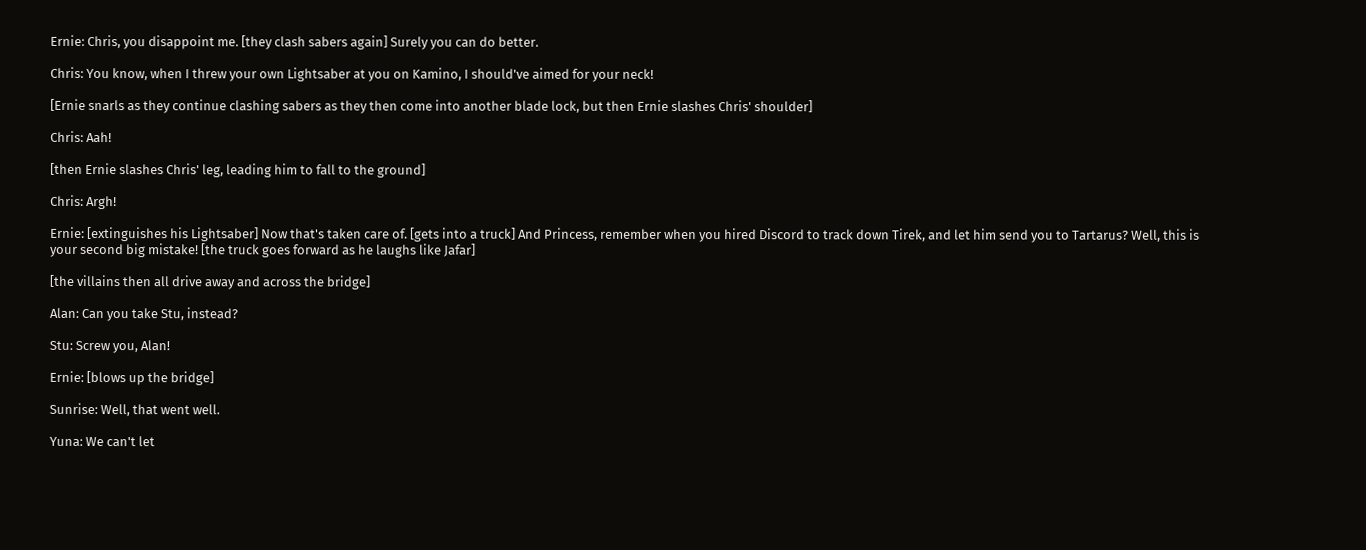Ernie: Chris, you disappoint me. [they clash sabers again] Surely you can do better.

Chris: You know, when I threw your own Lightsaber at you on Kamino, I should've aimed for your neck!

[Ernie snarls as they continue clashing sabers as they then come into another blade lock, but then Ernie slashes Chris' shoulder]

Chris: Aah!

[then Ernie slashes Chris' leg, leading him to fall to the ground]

Chris: Argh!

Ernie: [extinguishes his Lightsaber] Now that's taken care of. [gets into a truck] And Princess, remember when you hired Discord to track down Tirek, and let him send you to Tartarus? Well, this is your second big mistake! [the truck goes forward as he laughs like Jafar]

[the villains then all drive away and across the bridge]

Alan: Can you take Stu, instead?

Stu: Screw you, Alan!

Ernie: [blows up the bridge]

Sunrise: Well, that went well.

Yuna: We can't let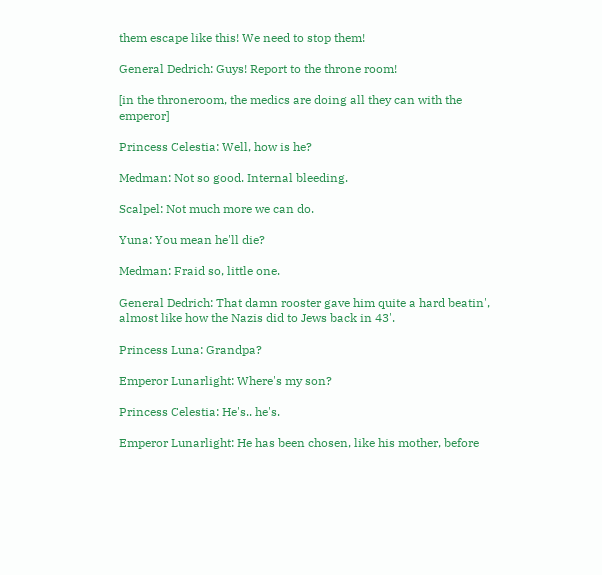them escape like this! We need to stop them!

General Dedrich: Guys! Report to the throne room!

[in the throneroom, the medics are doing all they can with the emperor]

Princess Celestia: Well, how is he?

Medman: Not so good. Internal bleeding.

Scalpel: Not much more we can do.

Yuna: You mean he'll die?

Medman: Fraid so, little one.

General Dedrich: That damn rooster gave him quite a hard beatin', almost like how the Nazis did to Jews back in 43'.

Princess Luna: Grandpa?

Emperor Lunarlight: Where's my son?

Princess Celestia: He's.. he's.

Emperor Lunarlight: He has been chosen, like his mother, before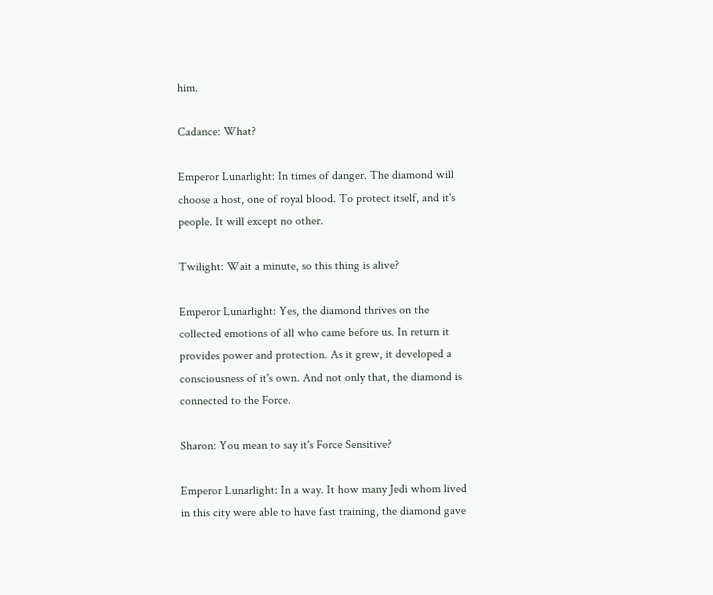him.

Cadance: What?

Emperor Lunarlight: In times of danger. The diamond will choose a host, one of royal blood. To protect itself, and it's people. It will except no other.

Twilight: Wait a minute, so this thing is alive?

Emperor Lunarlight: Yes, the diamond thrives on the collected emotions of all who came before us. In return it provides power and protection. As it grew, it developed a consciousness of it's own. And not only that, the diamond is connected to the Force.

Sharon: You mean to say it's Force Sensitive?

Emperor Lunarlight: In a way. It how many Jedi whom lived in this city were able to have fast training, the diamond gave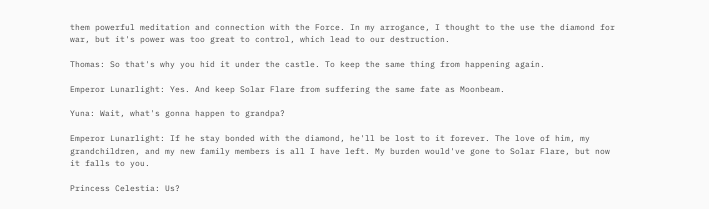them powerful meditation and connection with the Force. In my arrogance, I thought to the use the diamond for war, but it's power was too great to control, which lead to our destruction.

Thomas: So that's why you hid it under the castle. To keep the same thing from happening again.

Emperor Lunarlight: Yes. And keep Solar Flare from suffering the same fate as Moonbeam.

Yuna: Wait, what's gonna happen to grandpa?

Emperor Lunarlight: If he stay bonded with the diamond, he'll be lost to it forever. The love of him, my grandchildren, and my new family members is all I have left. My burden would've gone to Solar Flare, but now it falls to you.

Princess Celestia: Us?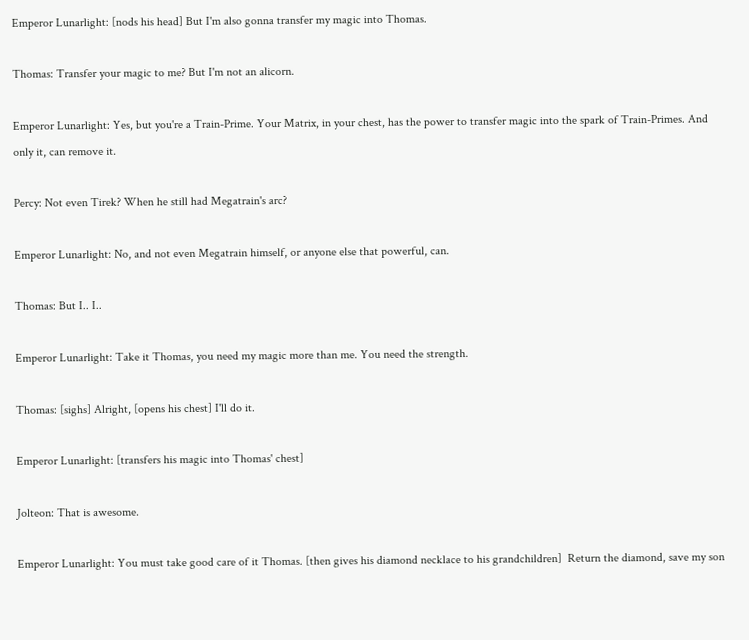Emperor Lunarlight: [nods his head] But I'm also gonna transfer my magic into Thomas.

Thomas: Transfer your magic to me? But I'm not an alicorn.

Emperor Lunarlight: Yes, but you're a Train-Prime. Your Matrix, in your chest, has the power to transfer magic into the spark of Train-Primes. And only it, can remove it.

Percy: Not even Tirek? When he still had Megatrain's arc?

Emperor Lunarlight: No, and not even Megatrain himself, or anyone else that powerful, can.

Thomas: But I.. I..

Emperor Lunarlight: Take it Thomas, you need my magic more than me. You need the strength.

Thomas: [sighs] Alright, [opens his chest] I'll do it.

Emperor Lunarlight: [transfers his magic into Thomas' chest]

Jolteon: That is awesome.

Emperor Lunarlight: You must take good care of it Thomas. [then gives his diamond necklace to his grandchildren]  Return the diamond, save my son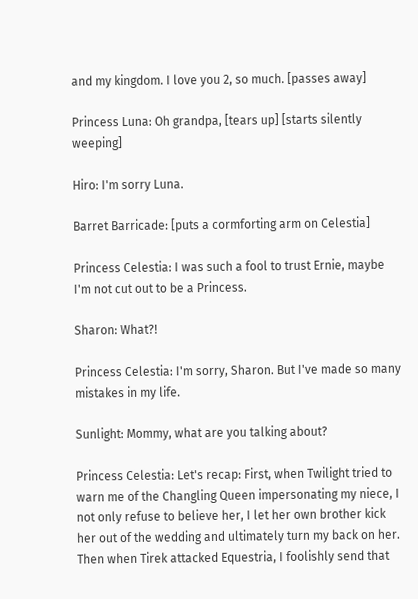and my kingdom. I love you 2, so much. [passes away]

Princess Luna: Oh grandpa, [tears up] [starts silently weeping]

Hiro: I'm sorry Luna.

Barret Barricade: [puts a cormforting arm on Celestia]

Princess Celestia: I was such a fool to trust Ernie, maybe I'm not cut out to be a Princess.

Sharon: What?!

Princess Celestia: I'm sorry, Sharon. But I've made so many mistakes in my life.

Sunlight: Mommy, what are you talking about?

Princess Celestia: Let's recap: First, when Twilight tried to warn me of the Changling Queen impersonating my niece, I not only refuse to believe her, I let her own brother kick her out of the wedding and ultimately turn my back on her. Then when Tirek attacked Equestria, I foolishly send that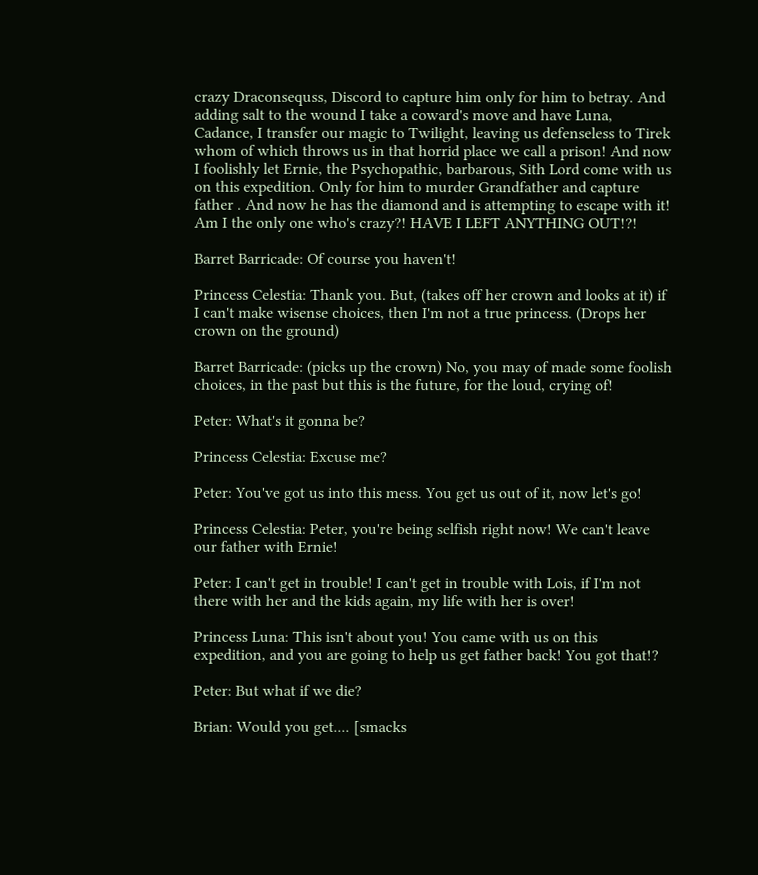crazy Draconsequss, Discord to capture him only for him to betray. And adding salt to the wound I take a coward's move and have Luna, Cadance, I transfer our magic to Twilight, leaving us defenseless to Tirek whom of which throws us in that horrid place we call a prison! And now I foolishly let Ernie, the Psychopathic, barbarous, Sith Lord come with us on this expedition. Only for him to murder Grandfather and capture father . And now he has the diamond and is attempting to escape with it! Am I the only one who's crazy?! HAVE I LEFT ANYTHING OUT!?!

Barret Barricade: Of course you haven't!

Princess Celestia: Thank you. But, (takes off her crown and looks at it) if I can't make wisense choices, then I'm not a true princess. (Drops her crown on the ground)

Barret Barricade: (picks up the crown) No, you may of made some foolish choices, in the past but this is the future, for the loud, crying of!

Peter: What's it gonna be?

Princess Celestia: Excuse me?

Peter: You've got us into this mess. You get us out of it, now let's go!

Princess Celestia: Peter, you're being selfish right now! We can't leave our father with Ernie!

Peter: I can't get in trouble! I can't get in trouble with Lois, if I'm not there with her and the kids again, my life with her is over!

Princess Luna: This isn't about you! You came with us on this expedition, and you are going to help us get father back! You got that!?

Peter: But what if we die?

Brian: Would you get.... [smacks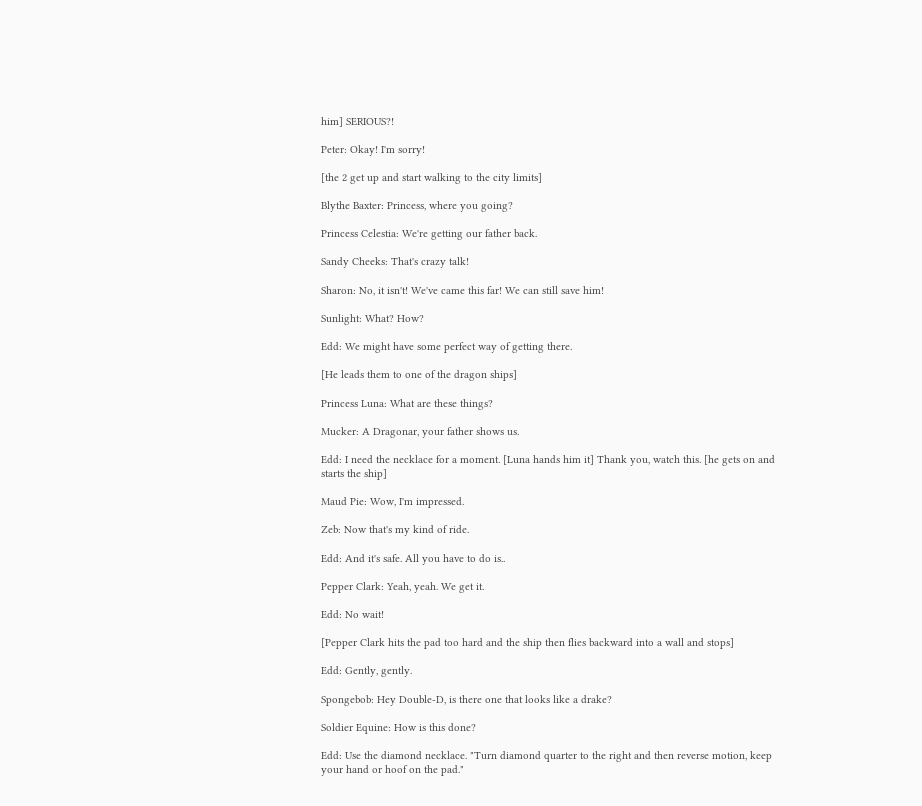him] SERIOUS?!

Peter: Okay! I'm sorry!

[the 2 get up and start walking to the city limits]

Blythe Baxter: Princess, where you going?

Princess Celestia: We're getting our father back.

Sandy Cheeks: That's crazy talk!

Sharon: No, it isn't! We've came this far! We can still save him!

Sunlight: What? How?

Edd: We might have some perfect way of getting there.

[He leads them to one of the dragon ships]

Princess Luna: What are these things?

Mucker: A Dragonar, your father shows us.

Edd: I need the necklace for a moment. [Luna hands him it] Thank you, watch this. [he gets on and starts the ship]

Maud Pie: Wow, I'm impressed.

Zeb: Now that's my kind of ride.

Edd: And it's safe. All you have to do is..

Pepper Clark: Yeah, yeah. We get it.

Edd: No wait!

[Pepper Clark hits the pad too hard and the ship then flies backward into a wall and stops]

Edd: Gently, gently.

Spongebob: Hey Double-D, is there one that looks like a drake?

Soldier Equine: How is this done?

Edd: Use the diamond necklace. "Turn diamond quarter to the right and then reverse motion, keep your hand or hoof on the pad."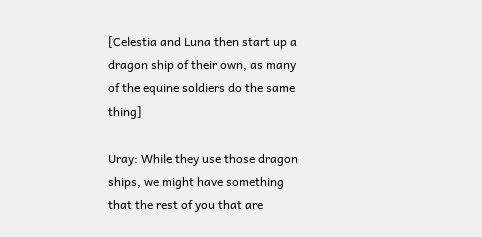[Celestia and Luna then start up a dragon ship of their own, as many of the equine soldiers do the same thing]

Uray: While they use those dragon ships, we might have something that the rest of you that are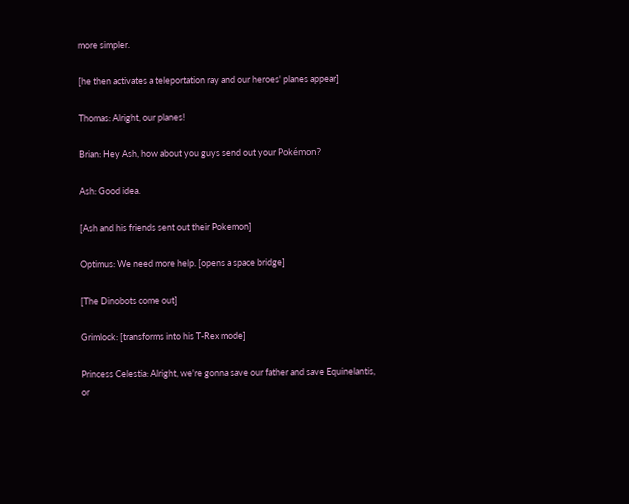more simpler.

[he then activates a teleportation ray and our heroes' planes appear]

Thomas: Alright, our planes!

Brian: Hey Ash, how about you guys send out your Pokémon?

Ash: Good idea.

[Ash and his friends sent out their Pokemon]

Optimus: We need more help. [opens a space bridge]

[The Dinobots come out]

Grimlock: [transforms into his T-Rex mode]

Princess Celestia: Alright, we're gonna save our father and save Equinelantis, or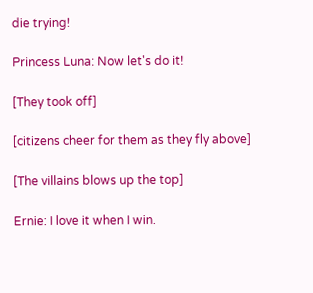die trying!

Princess Luna: Now let's do it!

[They took off]

[citizens cheer for them as they fly above]

[The villains blows up the top]

Ernie: I love it when I win.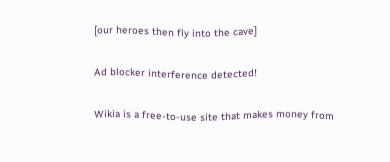[our heroes then fly into the cave]

Ad blocker interference detected!

Wikia is a free-to-use site that makes money from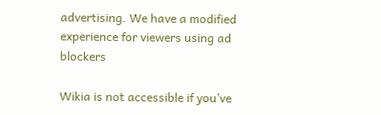advertising. We have a modified experience for viewers using ad blockers

Wikia is not accessible if you’ve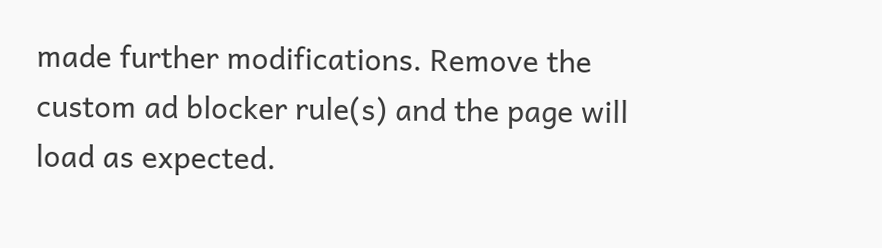made further modifications. Remove the custom ad blocker rule(s) and the page will load as expected.